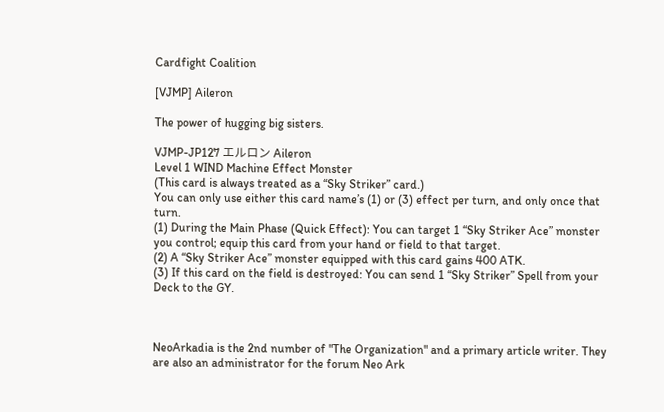Cardfight Coalition

[VJMP] Aileron

The power of hugging big sisters.

VJMP-JP127 エルロン Aileron
Level 1 WIND Machine Effect Monster
(This card is always treated as a “Sky Striker” card.)
You can only use either this card name’s (1) or (3) effect per turn, and only once that turn.
(1) During the Main Phase (Quick Effect): You can target 1 “Sky Striker Ace” monster you control; equip this card from your hand or field to that target.
(2) A “Sky Striker Ace” monster equipped with this card gains 400 ATK.
(3) If this card on the field is destroyed: You can send 1 “Sky Striker” Spell from your Deck to the GY.



NeoArkadia is the 2nd number of "The Organization" and a primary article writer. They are also an administrator for the forum Neo Ark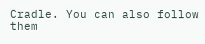Cradle. You can also follow them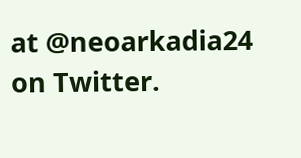at @neoarkadia24 on Twitter.